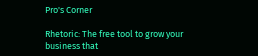Pro's Corner

Rhetoric: The free tool to grow your business that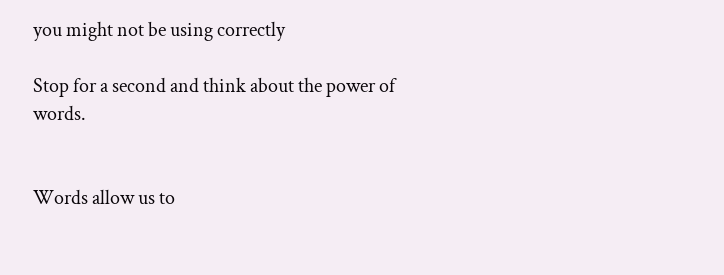you might not be using correctly

Stop for a second and think about the power of words.


Words allow us to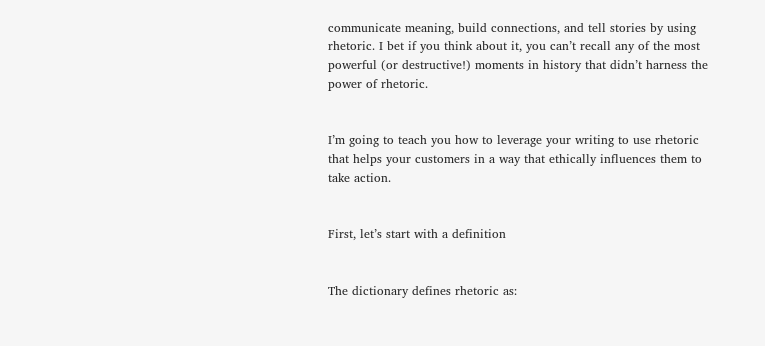communicate meaning, build connections, and tell stories by using rhetoric. I bet if you think about it, you can’t recall any of the most powerful (or destructive!) moments in history that didn’t harness the power of rhetoric.


I’m going to teach you how to leverage your writing to use rhetoric that helps your customers in a way that ethically influences them to take action.


First, let’s start with a definition


The dictionary defines rhetoric as: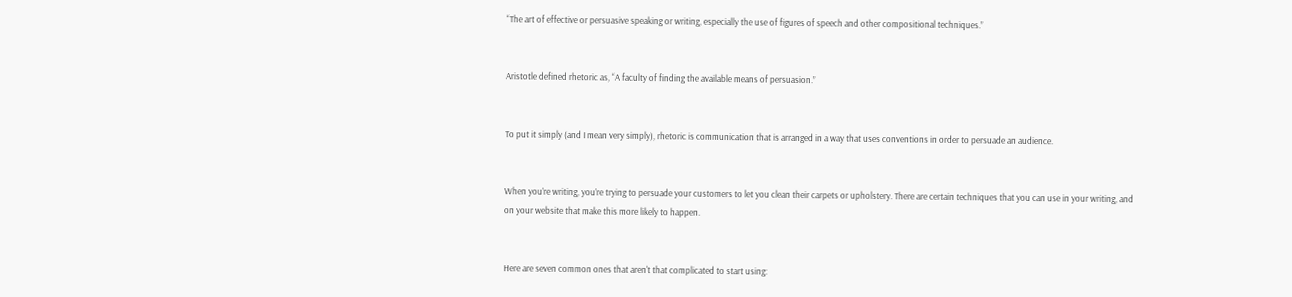“The art of effective or persuasive speaking or writing, especially the use of figures of speech and other compositional techniques.”


Aristotle defined rhetoric as, “A faculty of finding the available means of persuasion.”


To put it simply (and I mean very simply), rhetoric is communication that is arranged in a way that uses conventions in order to persuade an audience.


When you’re writing, you’re trying to persuade your customers to let you clean their carpets or upholstery. There are certain techniques that you can use in your writing, and on your website that make this more likely to happen.


Here are seven common ones that aren't that complicated to start using: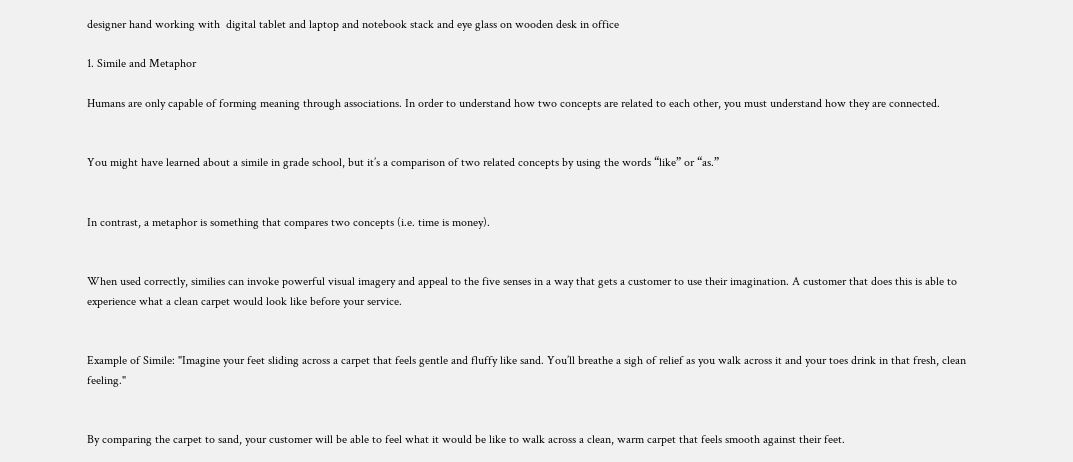designer hand working with  digital tablet and laptop and notebook stack and eye glass on wooden desk in office

1. Simile and Metaphor

Humans are only capable of forming meaning through associations. In order to understand how two concepts are related to each other, you must understand how they are connected.


You might have learned about a simile in grade school, but it’s a comparison of two related concepts by using the words “like” or “as.”


In contrast, a metaphor is something that compares two concepts (i.e. time is money).


When used correctly, similies can invoke powerful visual imagery and appeal to the five senses in a way that gets a customer to use their imagination. A customer that does this is able to experience what a clean carpet would look like before your service.


Example of Simile: "Imagine your feet sliding across a carpet that feels gentle and fluffy like sand. You’ll breathe a sigh of relief as you walk across it and your toes drink in that fresh, clean feeling."


By comparing the carpet to sand, your customer will be able to feel what it would be like to walk across a clean, warm carpet that feels smooth against their feet.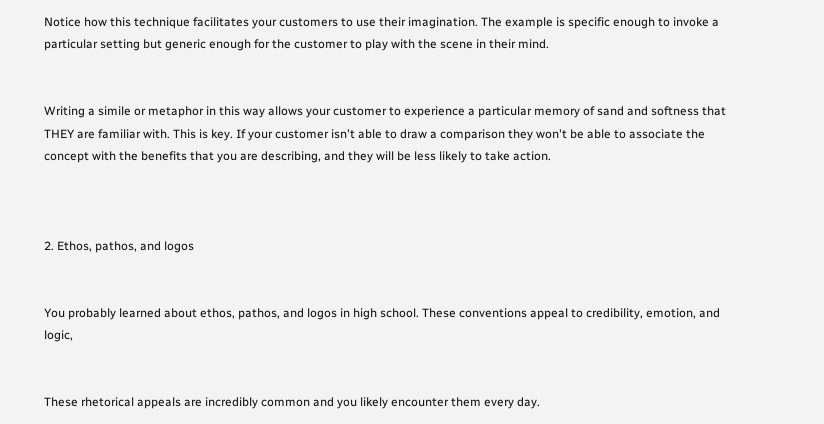Notice how this technique facilitates your customers to use their imagination. The example is specific enough to invoke a particular setting but generic enough for the customer to play with the scene in their mind.


Writing a simile or metaphor in this way allows your customer to experience a particular memory of sand and softness that THEY are familiar with. This is key. If your customer isn't able to draw a comparison they won't be able to associate the concept with the benefits that you are describing, and they will be less likely to take action.



2. Ethos, pathos, and logos


You probably learned about ethos, pathos, and logos in high school. These conventions appeal to credibility, emotion, and logic,


These rhetorical appeals are incredibly common and you likely encounter them every day.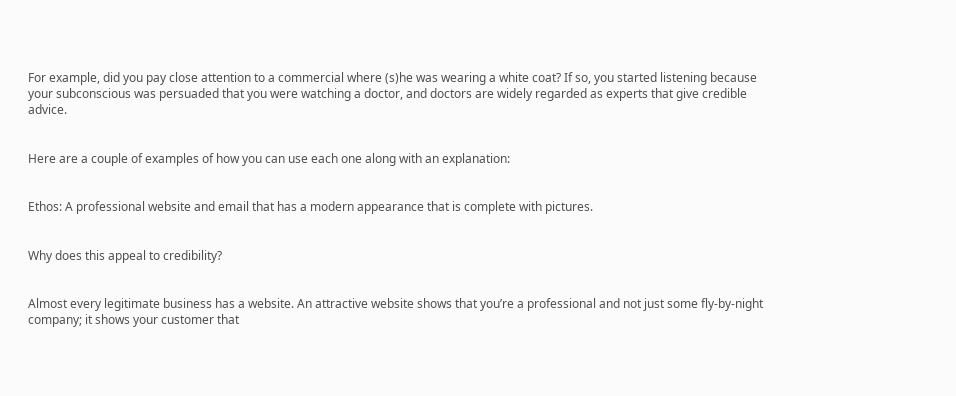For example, did you pay close attention to a commercial where (s)he was wearing a white coat? If so, you started listening because your subconscious was persuaded that you were watching a doctor, and doctors are widely regarded as experts that give credible advice.


Here are a couple of examples of how you can use each one along with an explanation:


Ethos: A professional website and email that has a modern appearance that is complete with pictures.


Why does this appeal to credibility?


Almost every legitimate business has a website. An attractive website shows that you’re a professional and not just some fly-by-night company; it shows your customer that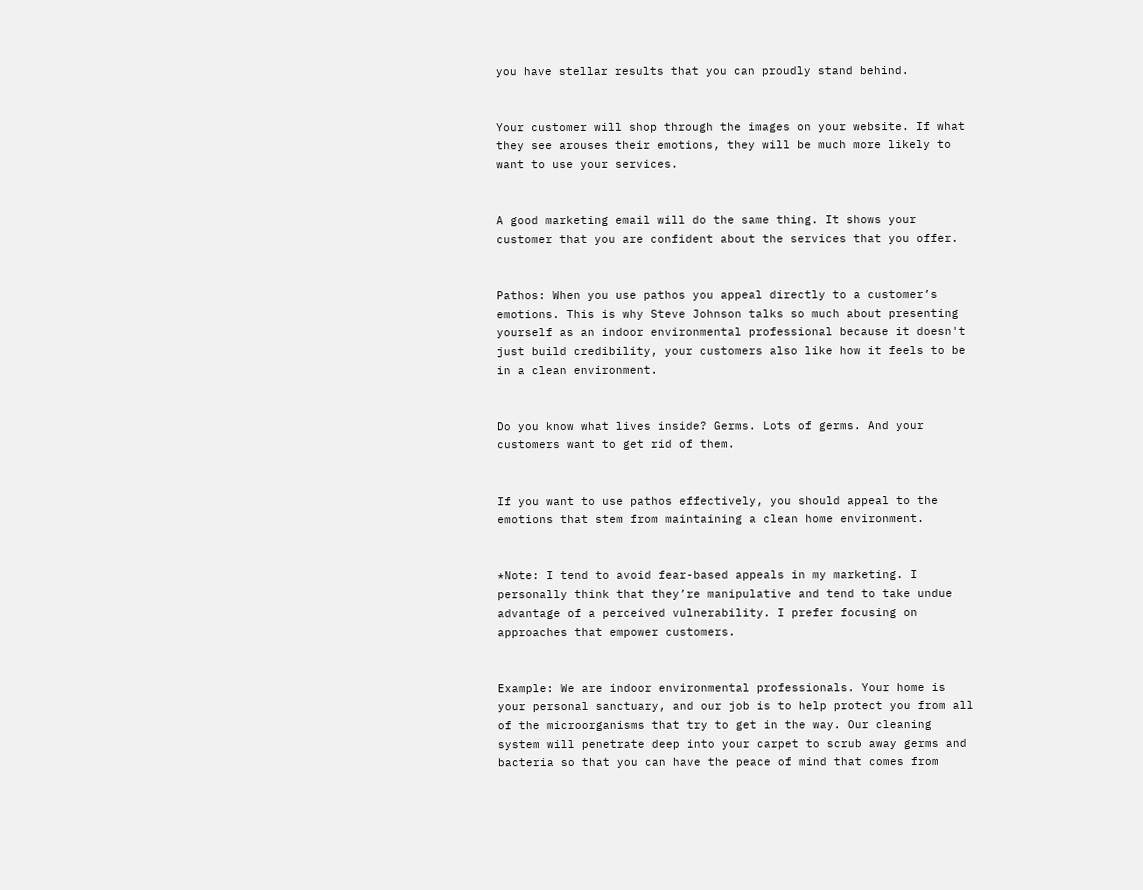you have stellar results that you can proudly stand behind.


Your customer will shop through the images on your website. If what they see arouses their emotions, they will be much more likely to want to use your services.


A good marketing email will do the same thing. It shows your customer that you are confident about the services that you offer.


Pathos: When you use pathos you appeal directly to a customer’s emotions. This is why Steve Johnson talks so much about presenting yourself as an indoor environmental professional because it doesn't just build credibility, your customers also like how it feels to be in a clean environment.


Do you know what lives inside? Germs. Lots of germs. And your customers want to get rid of them.


If you want to use pathos effectively, you should appeal to the emotions that stem from maintaining a clean home environment.


*Note: I tend to avoid fear-based appeals in my marketing. I personally think that they’re manipulative and tend to take undue advantage of a perceived vulnerability. I prefer focusing on approaches that empower customers.


Example: We are indoor environmental professionals. Your home is your personal sanctuary, and our job is to help protect you from all of the microorganisms that try to get in the way. Our cleaning system will penetrate deep into your carpet to scrub away germs and bacteria so that you can have the peace of mind that comes from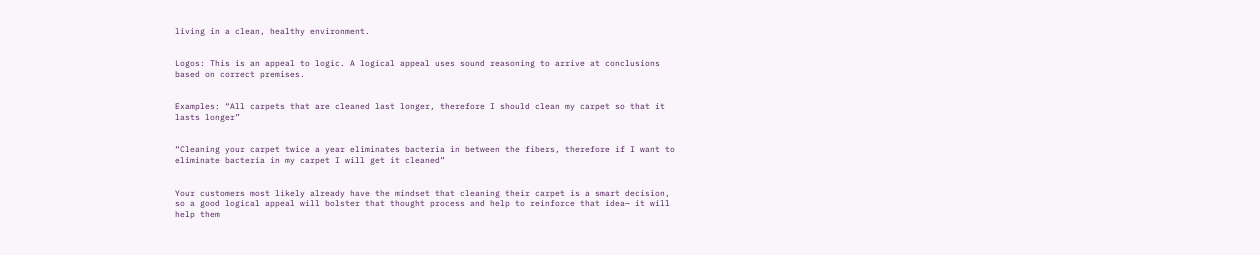living in a clean, healthy environment.


Logos: This is an appeal to logic. A logical appeal uses sound reasoning to arrive at conclusions based on correct premises.


Examples: “All carpets that are cleaned last longer, therefore I should clean my carpet so that it lasts longer”


“Cleaning your carpet twice a year eliminates bacteria in between the fibers, therefore if I want to eliminate bacteria in my carpet I will get it cleaned”


Your customers most likely already have the mindset that cleaning their carpet is a smart decision, so a good logical appeal will bolster that thought process and help to reinforce that idea— it will help them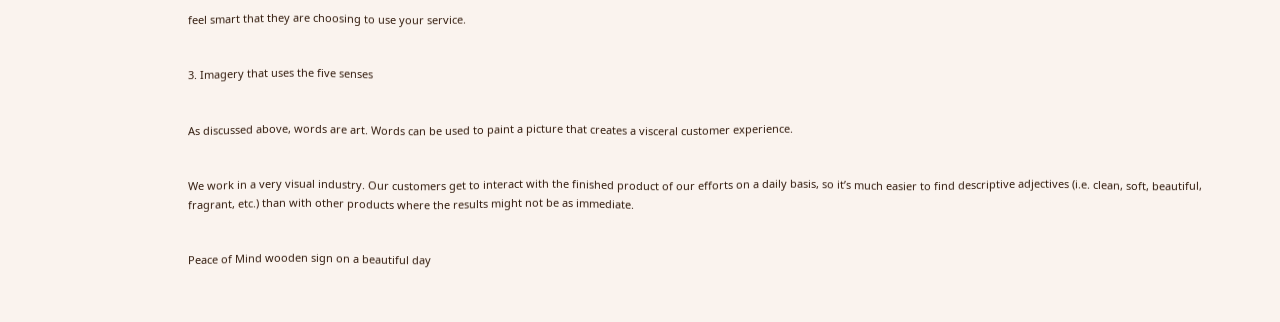feel smart that they are choosing to use your service.


3. Imagery that uses the five senses


As discussed above, words are art. Words can be used to paint a picture that creates a visceral customer experience.


We work in a very visual industry. Our customers get to interact with the finished product of our efforts on a daily basis, so it’s much easier to find descriptive adjectives (i.e. clean, soft, beautiful, fragrant, etc.) than with other products where the results might not be as immediate.


Peace of Mind wooden sign on a beautiful day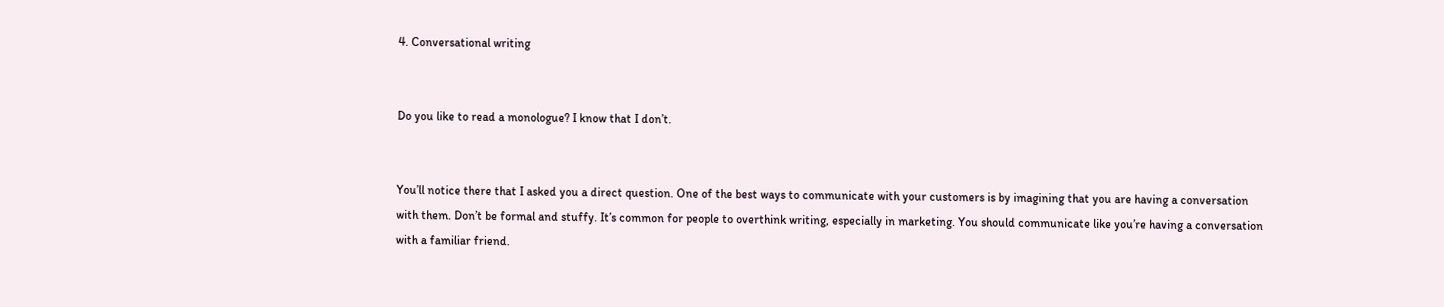4. Conversational writing


Do you like to read a monologue? I know that I don’t.


You’ll notice there that I asked you a direct question. One of the best ways to communicate with your customers is by imagining that you are having a conversation with them. Don’t be formal and stuffy. It’s common for people to overthink writing, especially in marketing. You should communicate like you’re having a conversation with a familiar friend.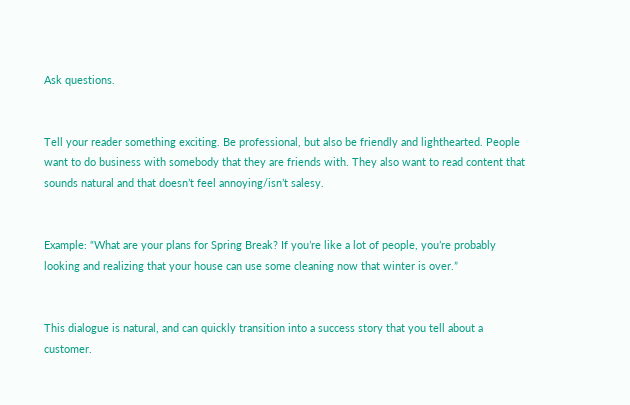Ask questions.


Tell your reader something exciting. Be professional, but also be friendly and lighthearted. People want to do business with somebody that they are friends with. They also want to read content that sounds natural and that doesn’t feel annoying/isn’t salesy.


Example: “What are your plans for Spring Break? If you’re like a lot of people, you’re probably looking and realizing that your house can use some cleaning now that winter is over.”


This dialogue is natural, and can quickly transition into a success story that you tell about a customer.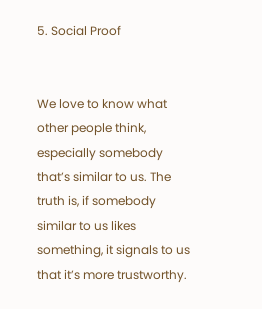5. Social Proof


We love to know what other people think, especially somebody that’s similar to us. The truth is, if somebody similar to us likes something, it signals to us that it’s more trustworthy.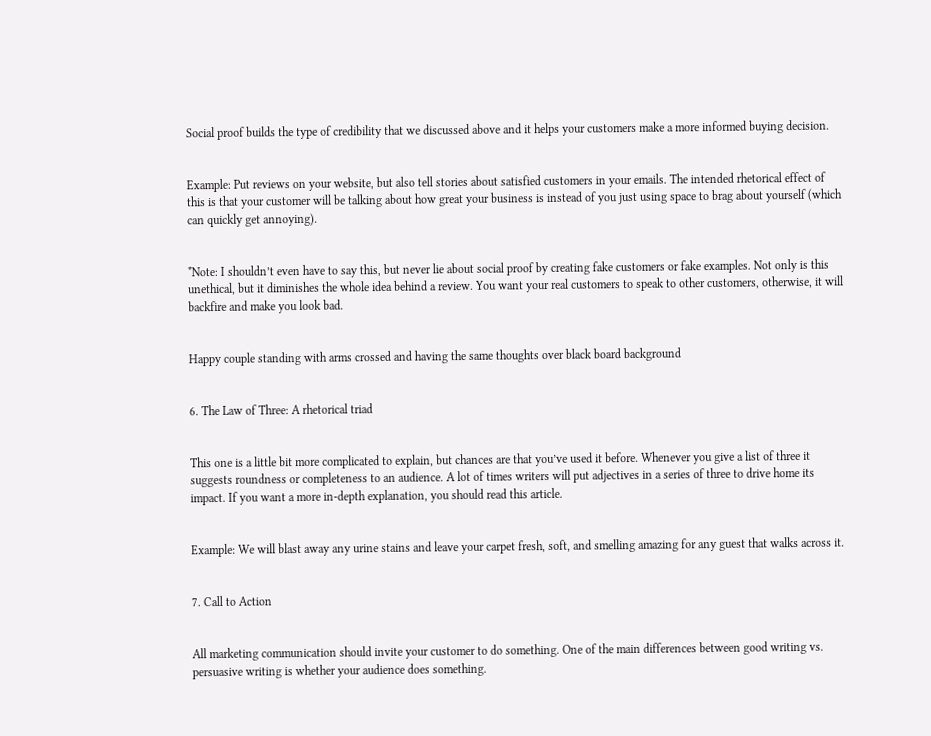Social proof builds the type of credibility that we discussed above and it helps your customers make a more informed buying decision.


Example: Put reviews on your website, but also tell stories about satisfied customers in your emails. The intended rhetorical effect of this is that your customer will be talking about how great your business is instead of you just using space to brag about yourself (which can quickly get annoying).


*Note: I shouldn’t even have to say this, but never lie about social proof by creating fake customers or fake examples. Not only is this unethical, but it diminishes the whole idea behind a review. You want your real customers to speak to other customers, otherwise, it will backfire and make you look bad.


Happy couple standing with arms crossed and having the same thoughts over black board background


6. The Law of Three: A rhetorical triad


This one is a little bit more complicated to explain, but chances are that you’ve used it before. Whenever you give a list of three it suggests roundness or completeness to an audience. A lot of times writers will put adjectives in a series of three to drive home its impact. If you want a more in-depth explanation, you should read this article.


Example: We will blast away any urine stains and leave your carpet fresh, soft, and smelling amazing for any guest that walks across it.


7. Call to Action


All marketing communication should invite your customer to do something. One of the main differences between good writing vs. persuasive writing is whether your audience does something.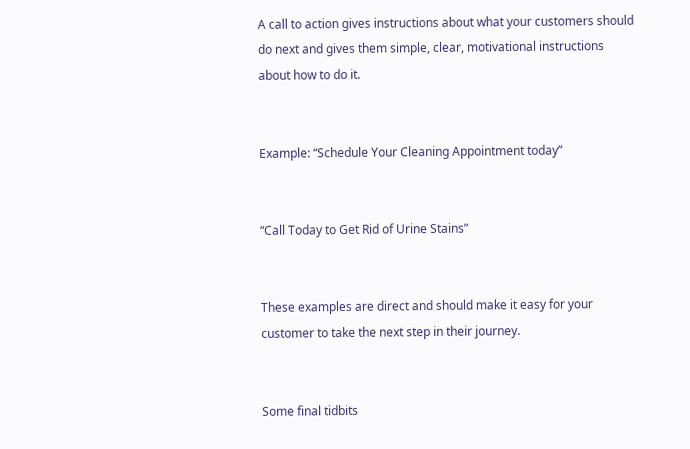A call to action gives instructions about what your customers should do next and gives them simple, clear, motivational instructions about how to do it.


Example: “Schedule Your Cleaning Appointment today”


“Call Today to Get Rid of Urine Stains”


These examples are direct and should make it easy for your customer to take the next step in their journey.


Some final tidbits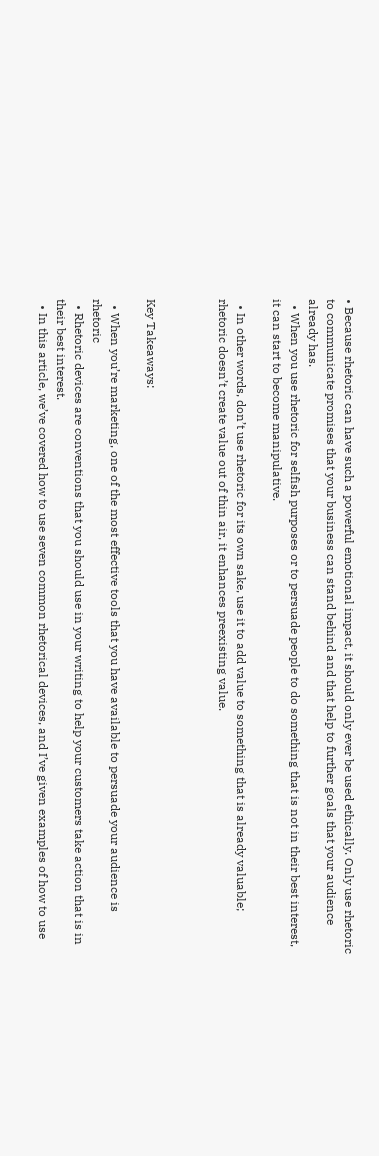• Because rhetoric can have such a powerful emotional impact, it should only ever be used ethically. Only use rhetoric to communicate promises that your business can stand behind and that help to further goals that your audience already has.
  • When you use rhetoric for selfish purposes or to persuade people to do something that is not in their best interest, it can start to become manipulative.

  • In other words, don’t use rhetoric for its own sake, use it to add value to something that is already valuable; rhetoric doesn’t create value out of thin air, it enhances preexisting value.



Key Takeaways:

  • When you’re marketing, one of the most effective tools that you have available to persuade your audience is rhetoric
  • Rhetoric devices are conventions that you should use in your writing to help your customers take action that is in their best interest.
  • In this article, we’ve covered how to use seven common rhetorical devices, and I’ve given examples of how to use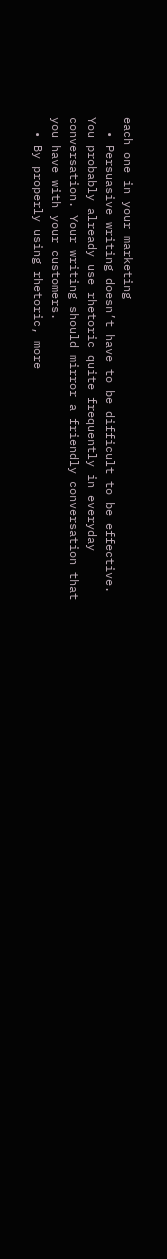each one in your marketing
  • Persuasive writing doesn’t have to be difficult to be effective. You probably already use rhetoric quite frequently in everyday conversation. Your writing should mirror a friendly conversation that you have with your customers.
  • By properly using rhetoric, more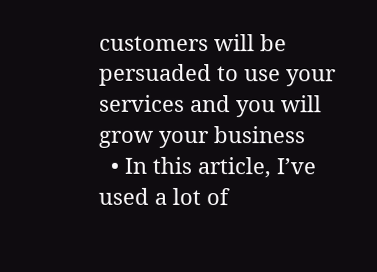customers will be persuaded to use your services and you will grow your business
  • In this article, I’ve used a lot of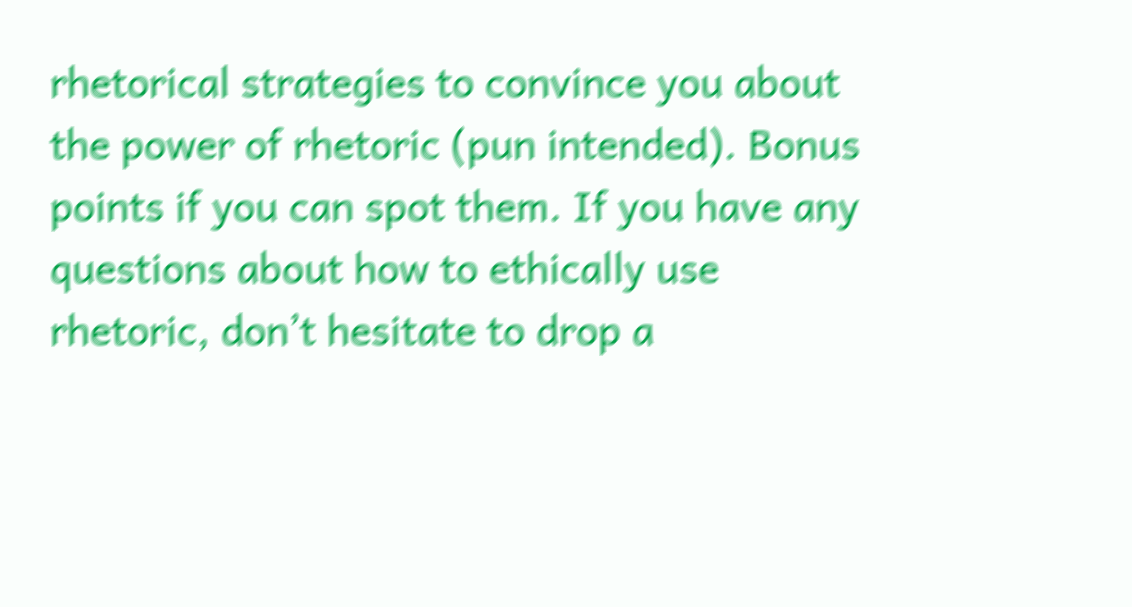rhetorical strategies to convince you about the power of rhetoric (pun intended). Bonus points if you can spot them. If you have any questions about how to ethically use rhetoric, don’t hesitate to drop a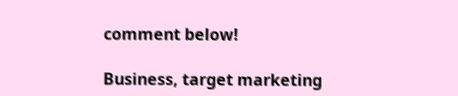comment below!

Business, target marketing